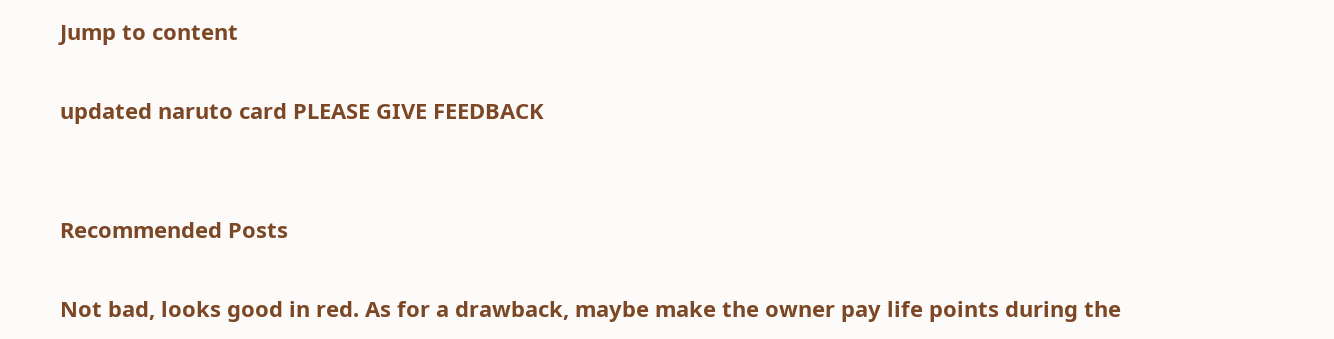Jump to content

updated naruto card PLEASE GIVE FEEDBACK


Recommended Posts

Not bad, looks good in red. As for a drawback, maybe make the owner pay life points during the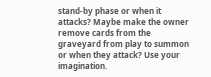stand-by phase or when it attacks? Maybe make the owner remove cards from the graveyard from play to summon or when they attack? Use your imagination.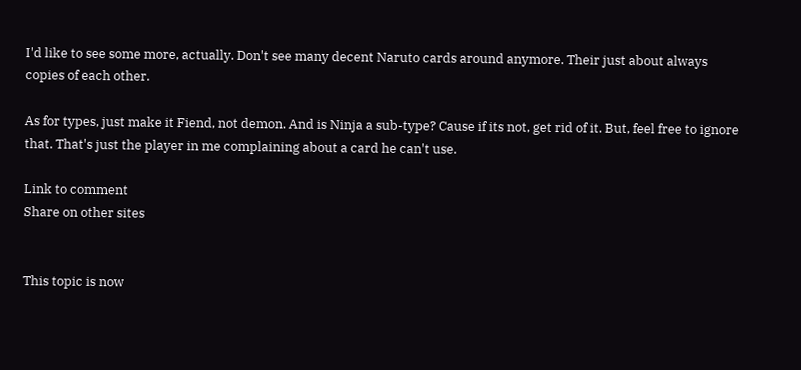I'd like to see some more, actually. Don't see many decent Naruto cards around anymore. Their just about always copies of each other.

As for types, just make it Fiend, not demon. And is Ninja a sub-type? Cause if its not, get rid of it. But, feel free to ignore that. That's just the player in me complaining about a card he can't use.

Link to comment
Share on other sites


This topic is now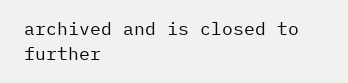archived and is closed to further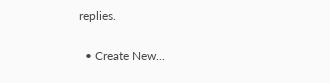replies.

  • Create New...